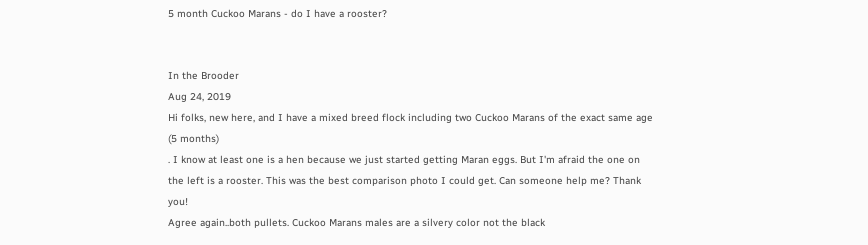5 month Cuckoo Marans - do I have a rooster?


In the Brooder
Aug 24, 2019
Hi folks, new here, and I have a mixed breed flock including two Cuckoo Marans of the exact same age (5 months)
. I know at least one is a hen because we just started getting Maran eggs. But I'm afraid the one on the left is a rooster. This was the best comparison photo I could get. Can someone help me? Thank you!
Agree again..both pullets. Cuckoo Marans males are a silvery color not the black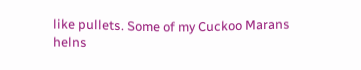like pullets. Some of my Cuckoo Marans helns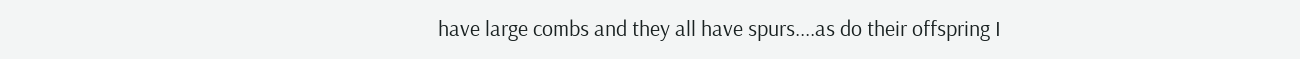have large combs and they all have spurs....as do their offspring I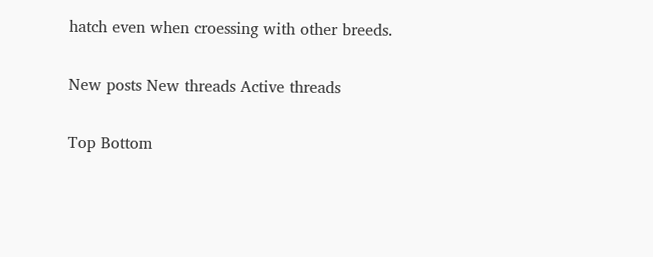hatch even when croessing with other breeds.

New posts New threads Active threads

Top Bottom